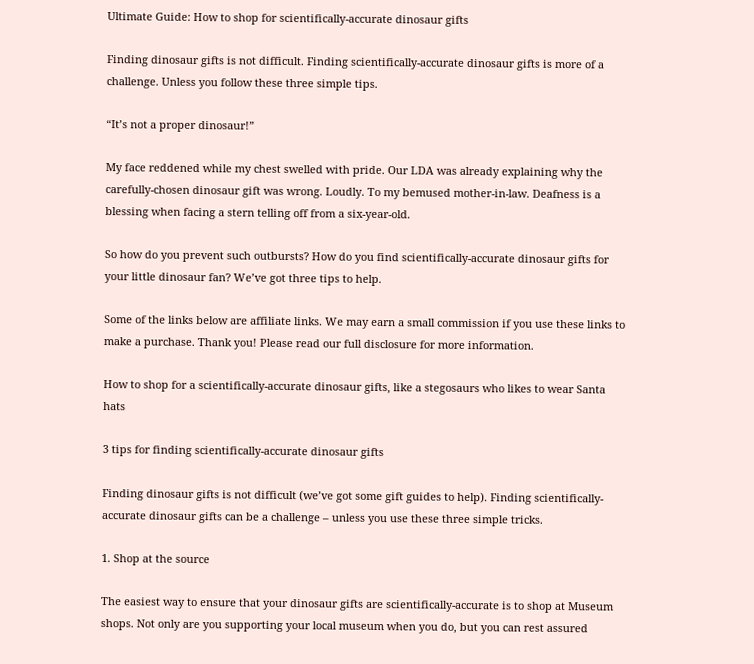Ultimate Guide: How to shop for scientifically-accurate dinosaur gifts

Finding dinosaur gifts is not difficult. Finding scientifically-accurate dinosaur gifts is more of a challenge. Unless you follow these three simple tips.

“It’s not a proper dinosaur!”

My face reddened while my chest swelled with pride. Our LDA was already explaining why the carefully-chosen dinosaur gift was wrong. Loudly. To my bemused mother-in-law. Deafness is a blessing when facing a stern telling off from a six-year-old.

So how do you prevent such outbursts? How do you find scientifically-accurate dinosaur gifts for your little dinosaur fan? We’ve got three tips to help.

Some of the links below are affiliate links. We may earn a small commission if you use these links to make a purchase. Thank you! Please read our full disclosure for more information.

How to shop for a scientifically-accurate dinosaur gifts, like a stegosaurs who likes to wear Santa hats

3 tips for finding scientifically-accurate dinosaur gifts

Finding dinosaur gifts is not difficult (we’ve got some gift guides to help). Finding scientifically-accurate dinosaur gifts can be a challenge – unless you use these three simple tricks.

1. Shop at the source

The easiest way to ensure that your dinosaur gifts are scientifically-accurate is to shop at Museum shops. Not only are you supporting your local museum when you do, but you can rest assured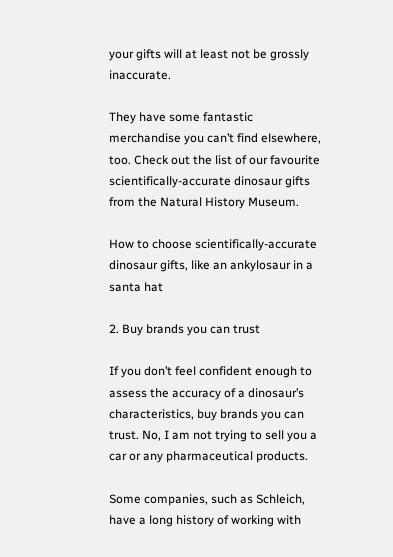your gifts will at least not be grossly inaccurate.

They have some fantastic merchandise you can’t find elsewhere, too. Check out the list of our favourite scientifically-accurate dinosaur gifts from the Natural History Museum.

How to choose scientifically-accurate  dinosaur gifts, like an ankylosaur in a santa hat

2. Buy brands you can trust

If you don’t feel confident enough to assess the accuracy of a dinosaur’s characteristics, buy brands you can trust. No, I am not trying to sell you a car or any pharmaceutical products.

Some companies, such as Schleich, have a long history of working with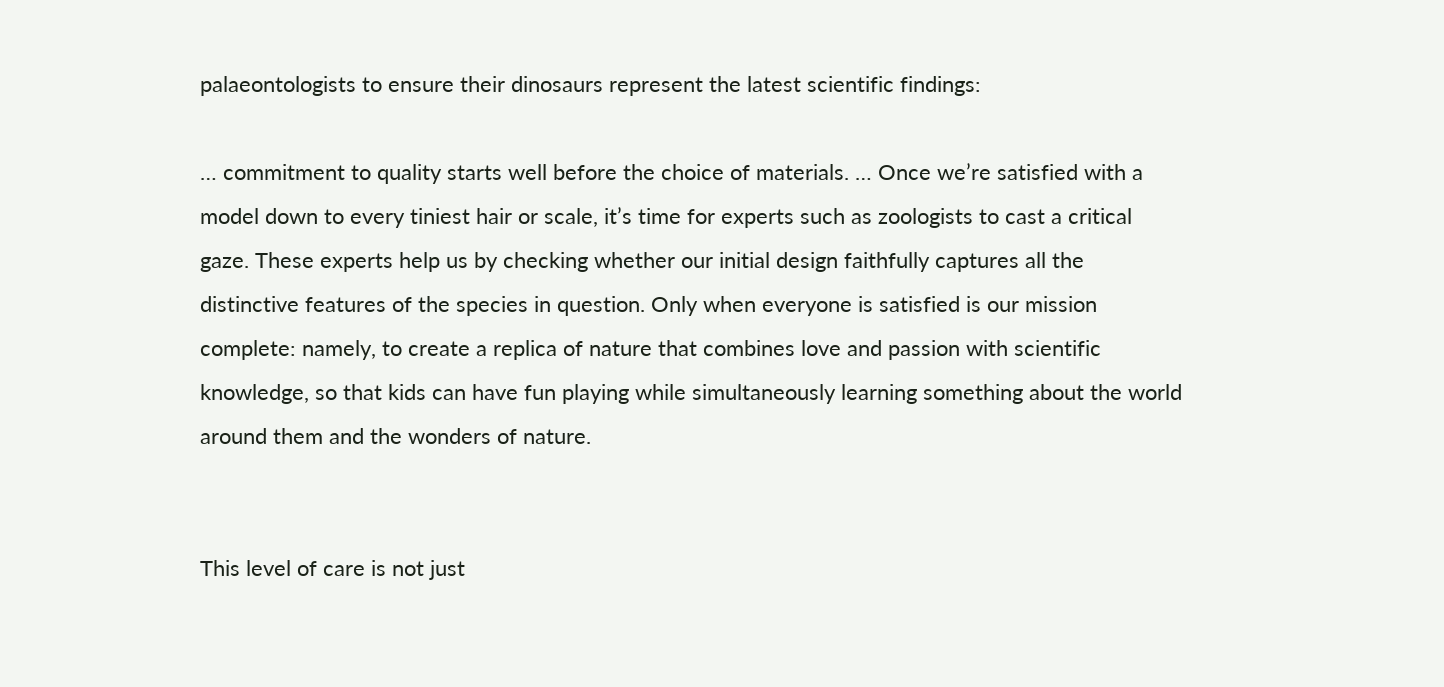palaeontologists to ensure their dinosaurs represent the latest scientific findings:

… commitment to quality starts well before the choice of materials. … Once we’re satisfied with a model down to every tiniest hair or scale, it’s time for experts such as zoologists to cast a critical gaze. These experts help us by checking whether our initial design faithfully captures all the distinctive features of the species in question. Only when everyone is satisfied is our mission complete: namely, to create a replica of nature that combines love and passion with scientific knowledge, so that kids can have fun playing while simultaneously learning something about the world around them and the wonders of nature.


This level of care is not just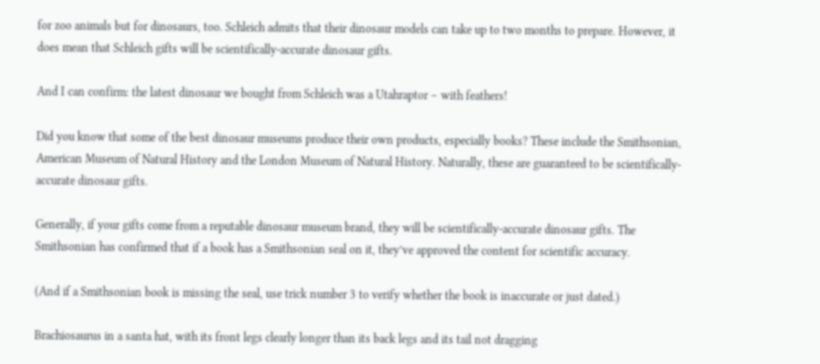for zoo animals but for dinosaurs, too. Schleich admits that their dinosaur models can take up to two months to prepare. However, it does mean that Schleich gifts will be scientifically-accurate dinosaur gifts.

And I can confirm: the latest dinosaur we bought from Schleich was a Utahraptor – with feathers!

Did you know that some of the best dinosaur museums produce their own products, especially books? These include the Smithsonian, American Museum of Natural History and the London Museum of Natural History. Naturally, these are guaranteed to be scientifically-accurate dinosaur gifts.

Generally, if your gifts come from a reputable dinosaur museum brand, they will be scientifically-accurate dinosaur gifts. The Smithsonian has confirmed that if a book has a Smithsonian seal on it, they’ve approved the content for scientific accuracy.

(And if a Smithsonian book is missing the seal, use trick number 3 to verify whether the book is inaccurate or just dated.)

Brachiosaurus in a santa hat, with its front legs clearly longer than its back legs and its tail not dragging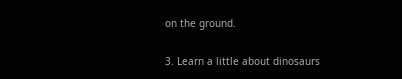on the ground.

3. Learn a little about dinosaurs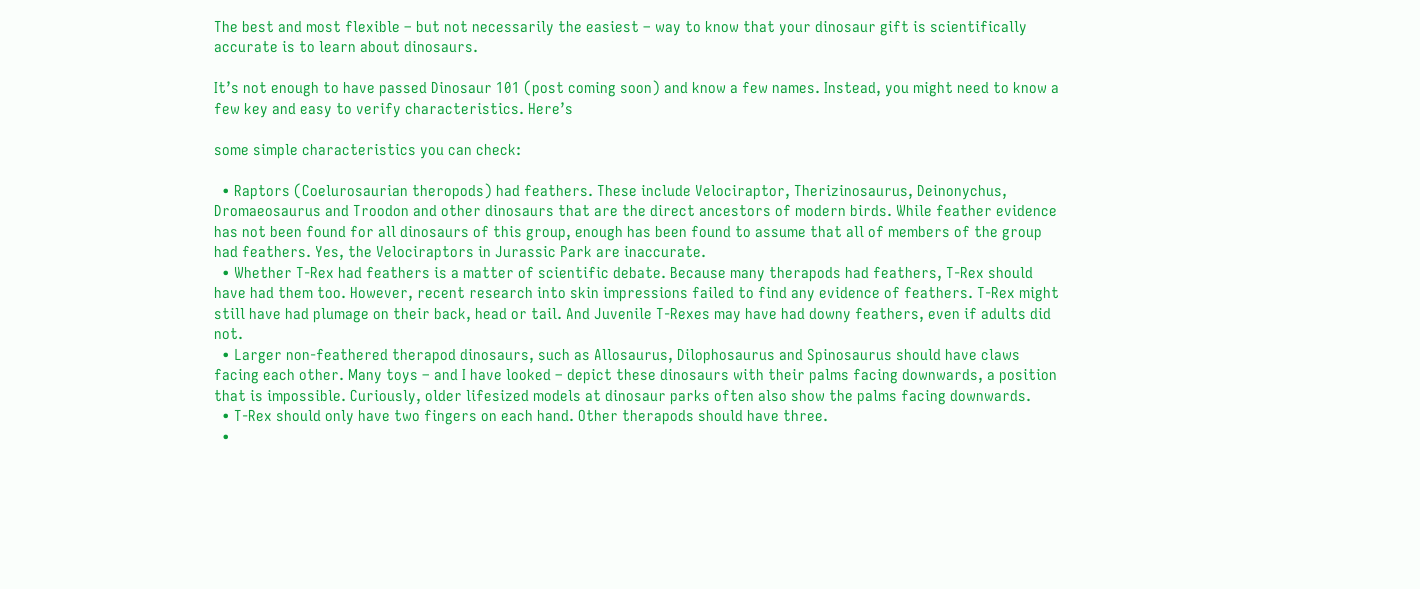The best and most flexible – but not necessarily the easiest – way to know that your dinosaur gift is scientifically accurate is to learn about dinosaurs.

It’s not enough to have passed Dinosaur 101 (post coming soon) and know a few names. Instead, you might need to know a few key and easy to verify characteristics. Here’s

some simple characteristics you can check:

  • Raptors (Coelurosaurian theropods) had feathers. These include Velociraptor, Therizinosaurus, Deinonychus, Dromaeosaurus and Troodon and other dinosaurs that are the direct ancestors of modern birds. While feather evidence has not been found for all dinosaurs of this group, enough has been found to assume that all of members of the group had feathers. Yes, the Velociraptors in Jurassic Park are inaccurate.
  • Whether T-Rex had feathers is a matter of scientific debate. Because many therapods had feathers, T-Rex should have had them too. However, recent research into skin impressions failed to find any evidence of feathers. T-Rex might still have had plumage on their back, head or tail. And Juvenile T-Rexes may have had downy feathers, even if adults did not.
  • Larger non-feathered therapod dinosaurs, such as Allosaurus, Dilophosaurus and Spinosaurus should have claws facing each other. Many toys – and I have looked – depict these dinosaurs with their palms facing downwards, a position that is impossible. Curiously, older lifesized models at dinosaur parks often also show the palms facing downwards.
  • T-Rex should only have two fingers on each hand. Other therapods should have three.
  •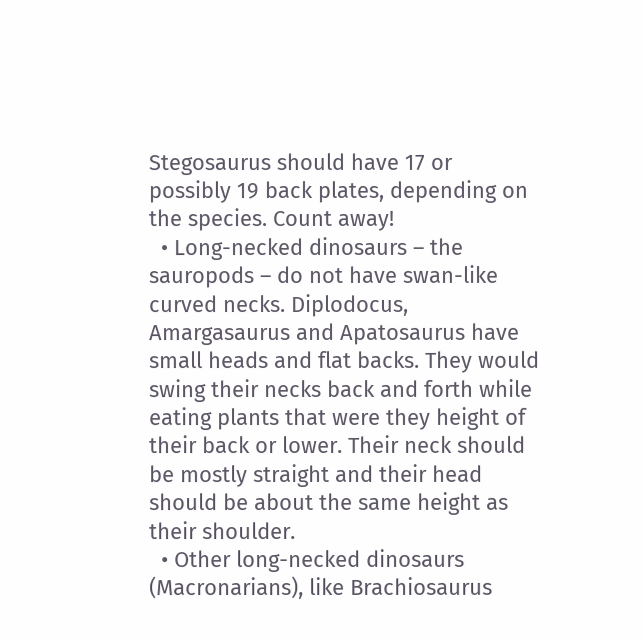Stegosaurus should have 17 or possibly 19 back plates, depending on the species. Count away!
  • Long-necked dinosaurs – the sauropods – do not have swan-like curved necks. Diplodocus, Amargasaurus and Apatosaurus have small heads and flat backs. They would swing their necks back and forth while eating plants that were they height of their back or lower. Their neck should be mostly straight and their head should be about the same height as their shoulder.
  • Other long-necked dinosaurs (Macronarians), like Brachiosaurus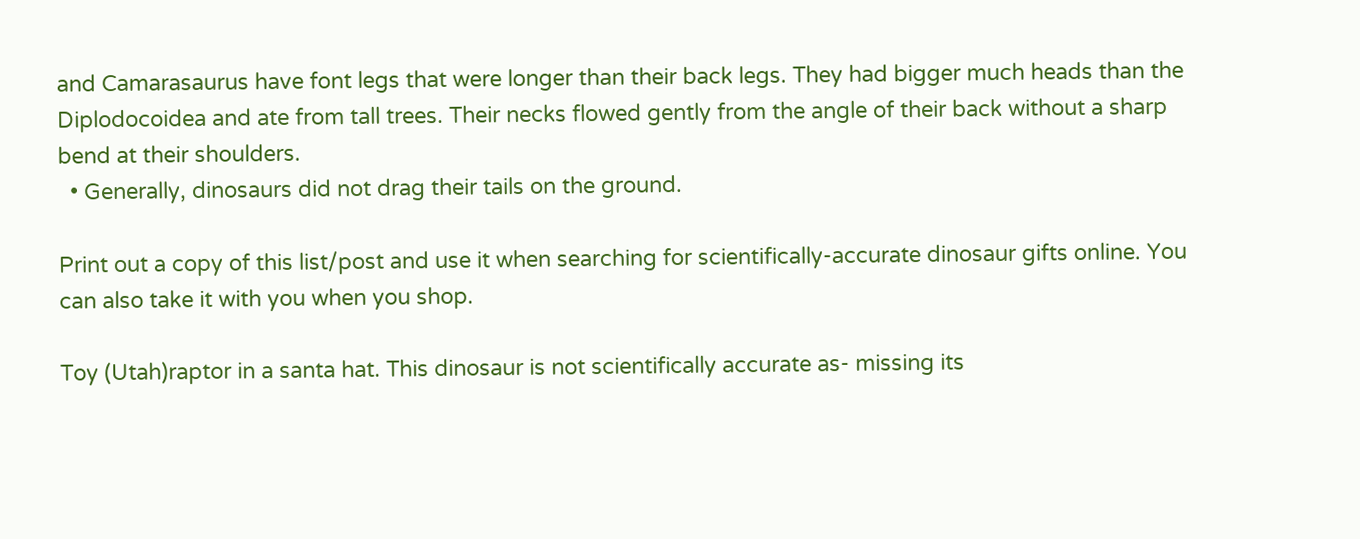and Camarasaurus have font legs that were longer than their back legs. They had bigger much heads than the Diplodocoidea and ate from tall trees. Their necks flowed gently from the angle of their back without a sharp bend at their shoulders.
  • Generally, dinosaurs did not drag their tails on the ground.

Print out a copy of this list/post and use it when searching for scientifically-accurate dinosaur gifts online. You can also take it with you when you shop.

Toy (Utah)raptor in a santa hat. This dinosaur is not scientifically accurate as- missing its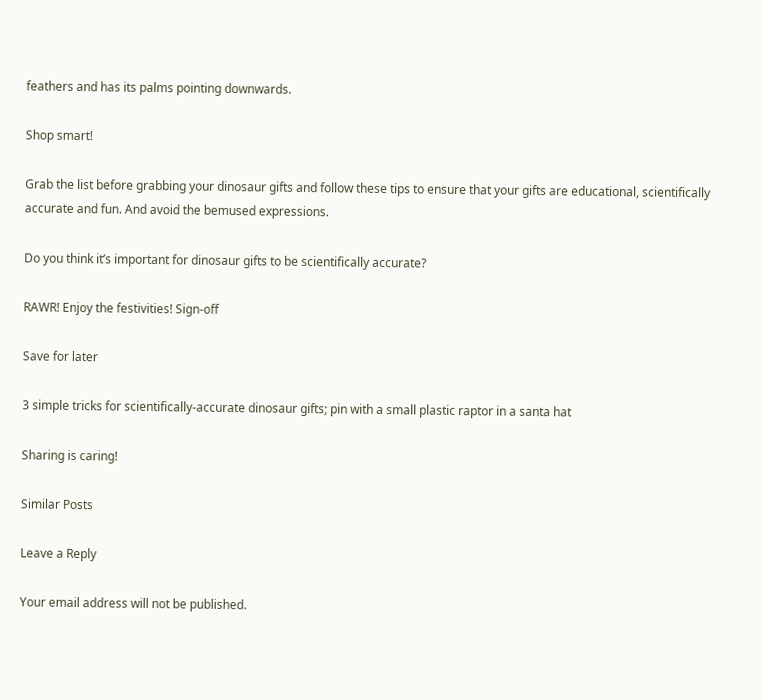feathers and has its palms pointing downwards.

Shop smart!

Grab the list before grabbing your dinosaur gifts and follow these tips to ensure that your gifts are educational, scientifically accurate and fun. And avoid the bemused expressions.

Do you think it’s important for dinosaur gifts to be scientifically accurate?

RAWR! Enjoy the festivities! Sign-off

Save for later

3 simple tricks for scientifically-accurate dinosaur gifts; pin with a small plastic raptor in a santa hat

Sharing is caring!

Similar Posts

Leave a Reply

Your email address will not be published.